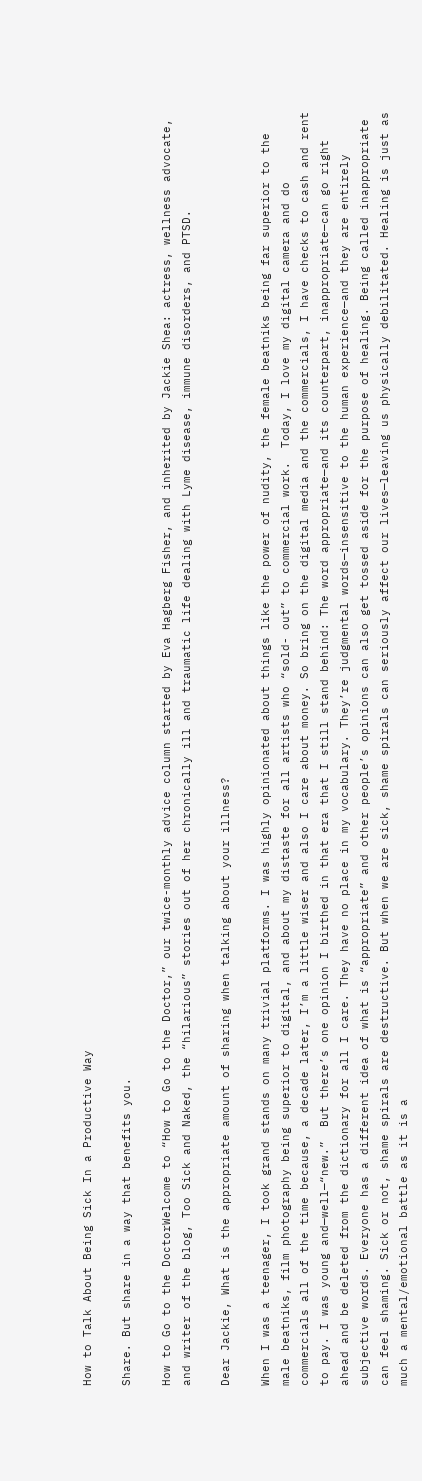How to Talk About Being Sick In a Productive Way

Share. But share in a way that benefits you.

How to Go to the DoctorWelcome to “How to Go to the Doctor,” our twice-monthly advice column started by Eva Hagberg Fisher, and inherited by Jackie Shea: actress, wellness advocate, and writer of the blog, Too Sick and Naked, the “hilarious” stories out of her chronically ill and traumatic life dealing with Lyme disease, immune disorders, and PTSD.

Dear Jackie, What is the appropriate amount of sharing when talking about your illness?

When I was a teenager, I took grand stands on many trivial platforms. I was highly opinionated about things like the power of nudity, the female beatniks being far superior to the male beatniks, film photography being superior to digital, and about my distaste for all artists who “sold- out” to commercial work.  Today, I love my digital camera and do commercials all of the time because, a decade later, I’m a little wiser and also I care about money. So bring on the digital media and the commercials, I have checks to cash and rent to pay. I was young and—well—“new.”  But there’s one opinion I birthed in that era that I still stand behind: The word appropriate—and its counterpart, inappropriate—can go right ahead and be deleted from the dictionary for all I care. They have no place in my vocabulary. They’re judgmental words—insensitive to the human experience—and they are entirely subjective words. Everyone has a different idea of what is “appropriate” and other people’s opinions can also get tossed aside for the purpose of healing. Being called inappropriate can feel shaming. Sick or not, shame spirals are destructive. But when we are sick, shame spirals can seriously affect our lives—leaving us physically debilitated. Healing is just as much a mental/emotional battle as it is a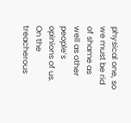physical one, so we must be rid of shame as well as other people’s opinions of us. On the treacherous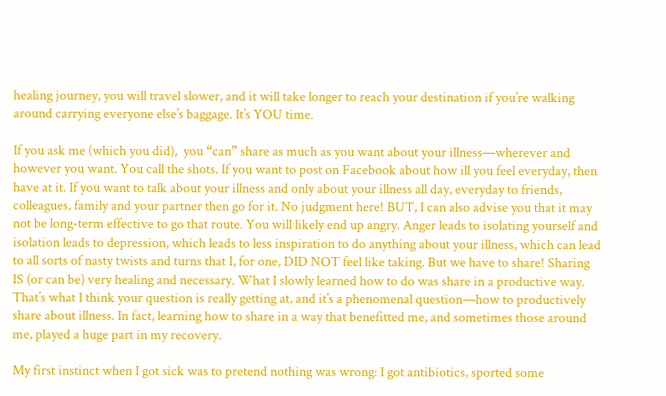healing journey, you will travel slower, and it will take longer to reach your destination if you’re walking around carrying everyone else’s baggage. It’s YOU time.

If you ask me (which you did),  you “can” share as much as you want about your illness—wherever and however you want. You call the shots. If you want to post on Facebook about how ill you feel everyday, then have at it. If you want to talk about your illness and only about your illness all day, everyday to friends, colleagues, family and your partner then go for it. No judgment here! BUT, I can also advise you that it may not be long-term effective to go that route. You will likely end up angry. Anger leads to isolating yourself and isolation leads to depression, which leads to less inspiration to do anything about your illness, which can lead to all sorts of nasty twists and turns that I, for one, DID NOT feel like taking. But we have to share! Sharing IS (or can be) very healing and necessary. What I slowly learned how to do was share in a productive way. That’s what I think your question is really getting at, and it’s a phenomenal question—how to productively share about illness. In fact, learning how to share in a way that benefitted me, and sometimes those around me, played a huge part in my recovery.

My first instinct when I got sick was to pretend nothing was wrong: I got antibiotics, sported some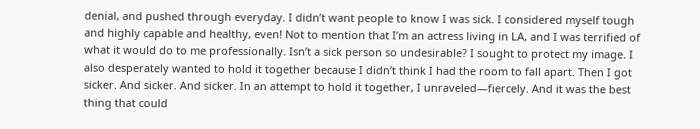denial, and pushed through everyday. I didn’t want people to know I was sick. I considered myself tough and highly capable and healthy, even! Not to mention that I’m an actress living in LA, and I was terrified of what it would do to me professionally. Isn’t a sick person so undesirable? I sought to protect my image. I also desperately wanted to hold it together because I didn’t think I had the room to fall apart. Then I got sicker. And sicker. And sicker. In an attempt to hold it together, I unraveled—fiercely. And it was the best thing that could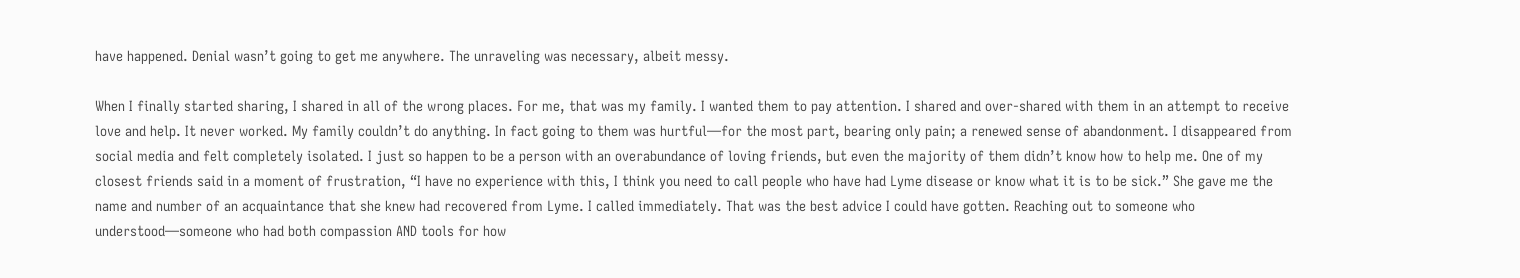have happened. Denial wasn’t going to get me anywhere. The unraveling was necessary, albeit messy.

When I finally started sharing, I shared in all of the wrong places. For me, that was my family. I wanted them to pay attention. I shared and over-shared with them in an attempt to receive love and help. It never worked. My family couldn’t do anything. In fact going to them was hurtful—for the most part, bearing only pain; a renewed sense of abandonment. I disappeared from social media and felt completely isolated. I just so happen to be a person with an overabundance of loving friends, but even the majority of them didn’t know how to help me. One of my closest friends said in a moment of frustration, “I have no experience with this, I think you need to call people who have had Lyme disease or know what it is to be sick.” She gave me the name and number of an acquaintance that she knew had recovered from Lyme. I called immediately. That was the best advice I could have gotten. Reaching out to someone who understood—someone who had both compassion AND tools for how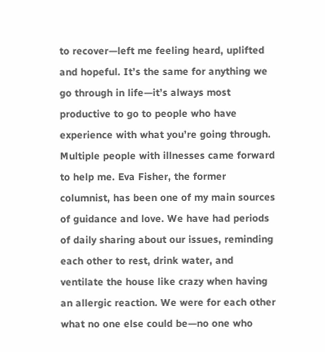to recover—left me feeling heard, uplifted and hopeful. It’s the same for anything we go through in life—it’s always most productive to go to people who have experience with what you’re going through. Multiple people with illnesses came forward to help me. Eva Fisher, the former columnist, has been one of my main sources of guidance and love. We have had periods of daily sharing about our issues, reminding each other to rest, drink water, and ventilate the house like crazy when having an allergic reaction. We were for each other what no one else could be—no one who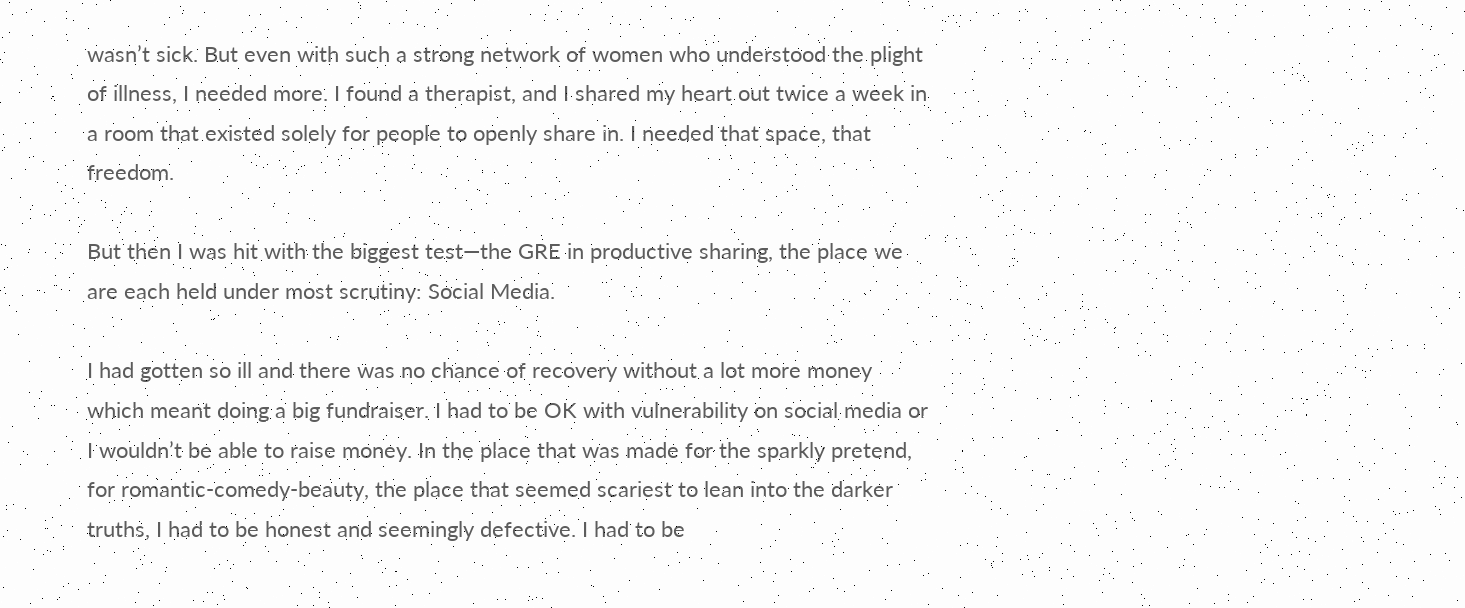wasn’t sick. But even with such a strong network of women who understood the plight of illness, I needed more. I found a therapist, and I shared my heart out twice a week in a room that existed solely for people to openly share in. I needed that space, that freedom.

But then I was hit with the biggest test—the GRE in productive sharing, the place we are each held under most scrutiny: Social Media.

I had gotten so ill and there was no chance of recovery without a lot more money which meant doing a big fundraiser. I had to be OK with vulnerability on social media or I wouldn’t be able to raise money. In the place that was made for the sparkly pretend, for romantic-comedy-beauty, the place that seemed scariest to lean into the darker truths, I had to be honest and seemingly defective. I had to be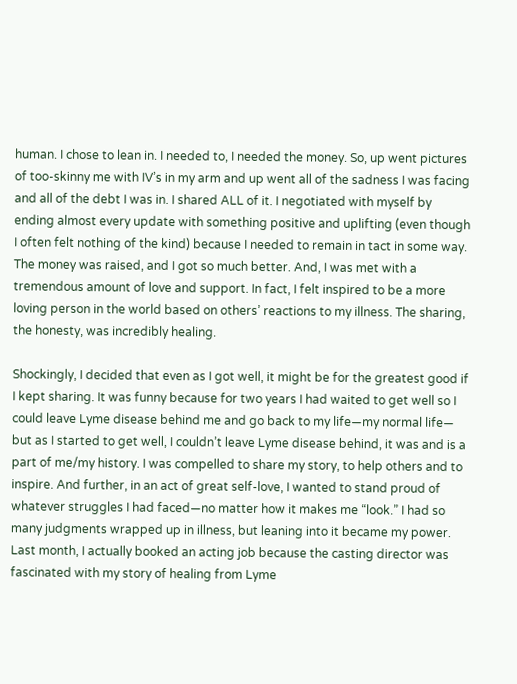human. I chose to lean in. I needed to, I needed the money. So, up went pictures of too-skinny me with IV’s in my arm and up went all of the sadness I was facing and all of the debt I was in. I shared ALL of it. I negotiated with myself by ending almost every update with something positive and uplifting (even though I often felt nothing of the kind) because I needed to remain in tact in some way. The money was raised, and I got so much better. And, I was met with a tremendous amount of love and support. In fact, I felt inspired to be a more loving person in the world based on others’ reactions to my illness. The sharing, the honesty, was incredibly healing.

Shockingly, I decided that even as I got well, it might be for the greatest good if I kept sharing. It was funny because for two years I had waited to get well so I could leave Lyme disease behind me and go back to my life—my normal life— but as I started to get well, I couldn’t leave Lyme disease behind, it was and is a part of me/my history. I was compelled to share my story, to help others and to inspire. And further, in an act of great self-love, I wanted to stand proud of whatever struggles I had faced—no matter how it makes me “look.” I had so many judgments wrapped up in illness, but leaning into it became my power. Last month, I actually booked an acting job because the casting director was fascinated with my story of healing from Lyme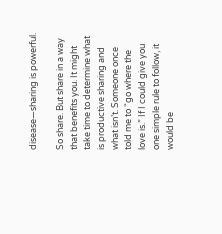disease—sharing is powerful.

So share. But share in a way that benefits you. It might take time to determine what is productive sharing and what isn’t. Someone once told me to “go where the love is.” If I could give you one simple rule to follow, it would be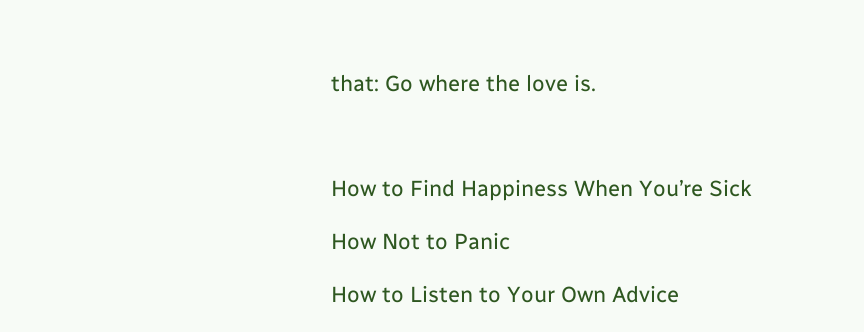that: Go where the love is.



How to Find Happiness When You’re Sick

How Not to Panic

How to Listen to Your Own Advice